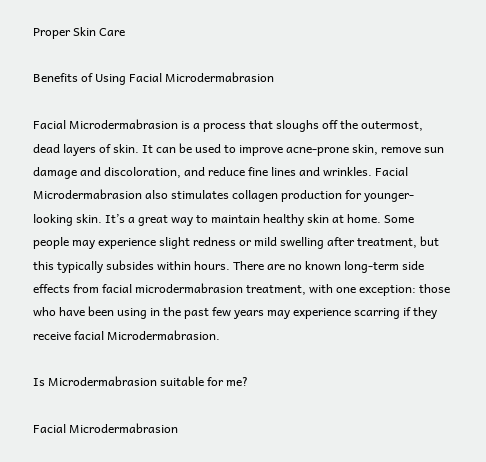Proper Skin Care

Benefits of Using Facial Microdermabrasion

Facial Microdermabrasion is a process that sloughs off the outermost, dead layers of skin. It can be used to improve acne-prone skin, remove sun damage and discoloration, and reduce fine lines and wrinkles. Facial Microdermabrasion also stimulates collagen production for younger-looking skin. It’s a great way to maintain healthy skin at home. Some people may experience slight redness or mild swelling after treatment, but this typically subsides within hours. There are no known long-term side effects from facial microdermabrasion treatment, with one exception: those who have been using in the past few years may experience scarring if they receive facial Microdermabrasion.

Is Microdermabrasion suitable for me?

Facial Microdermabrasion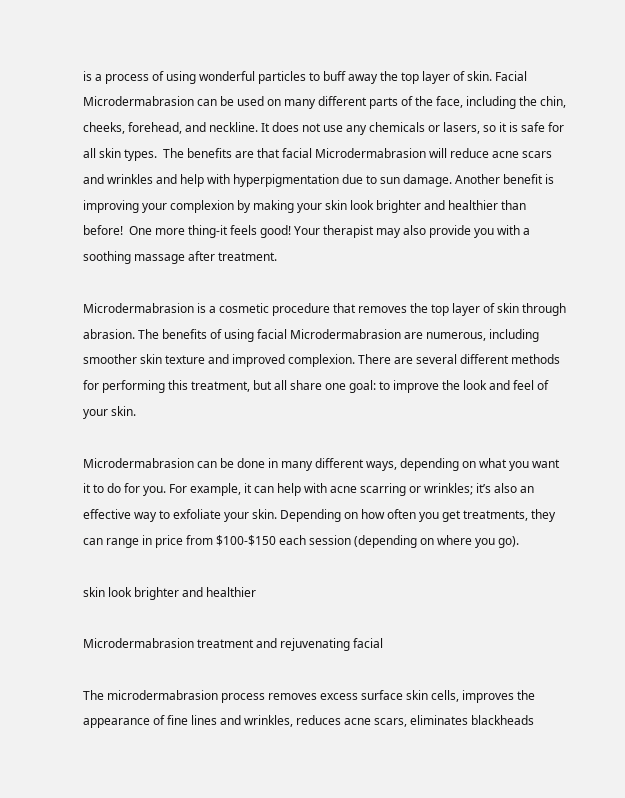is a process of using wonderful particles to buff away the top layer of skin. Facial Microdermabrasion can be used on many different parts of the face, including the chin, cheeks, forehead, and neckline. It does not use any chemicals or lasers, so it is safe for all skin types.  The benefits are that facial Microdermabrasion will reduce acne scars and wrinkles and help with hyperpigmentation due to sun damage. Another benefit is improving your complexion by making your skin look brighter and healthier than before!  One more thing-it feels good! Your therapist may also provide you with a soothing massage after treatment.

Microdermabrasion is a cosmetic procedure that removes the top layer of skin through abrasion. The benefits of using facial Microdermabrasion are numerous, including smoother skin texture and improved complexion. There are several different methods for performing this treatment, but all share one goal: to improve the look and feel of your skin.

Microdermabrasion can be done in many different ways, depending on what you want it to do for you. For example, it can help with acne scarring or wrinkles; it’s also an effective way to exfoliate your skin. Depending on how often you get treatments, they can range in price from $100-$150 each session (depending on where you go).

skin look brighter and healthier

Microdermabrasion treatment and rejuvenating facial

The microdermabrasion process removes excess surface skin cells, improves the appearance of fine lines and wrinkles, reduces acne scars, eliminates blackheads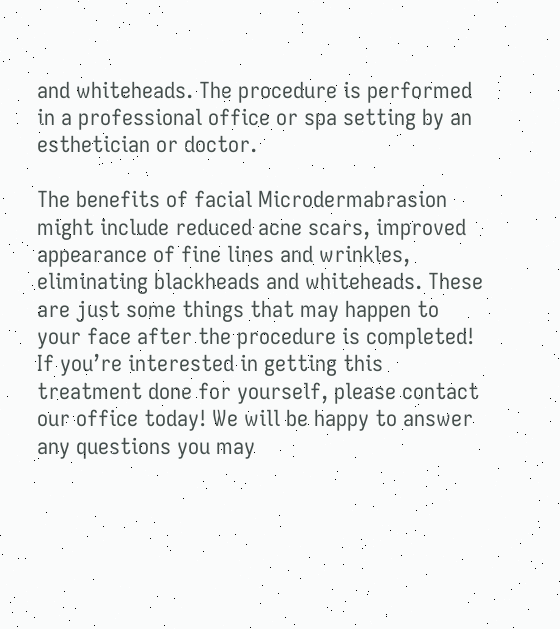and whiteheads. The procedure is performed in a professional office or spa setting by an esthetician or doctor.

The benefits of facial Microdermabrasion might include reduced acne scars, improved appearance of fine lines and wrinkles, eliminating blackheads and whiteheads. These are just some things that may happen to your face after the procedure is completed! If you’re interested in getting this treatment done for yourself, please contact our office today! We will be happy to answer any questions you may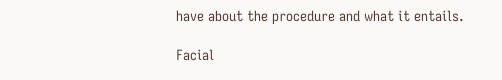have about the procedure and what it entails.

Facial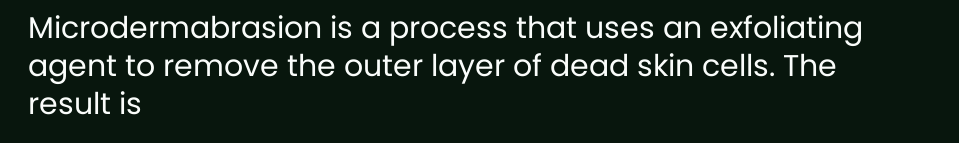Microdermabrasion is a process that uses an exfoliating agent to remove the outer layer of dead skin cells. The result is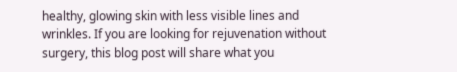healthy, glowing skin with less visible lines and wrinkles. If you are looking for rejuvenation without surgery, this blog post will share what you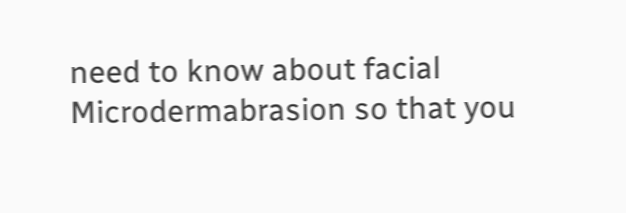need to know about facial Microdermabrasion so that you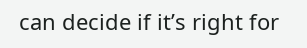can decide if it’s right for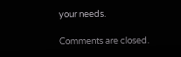your needs.

Comments are closed.